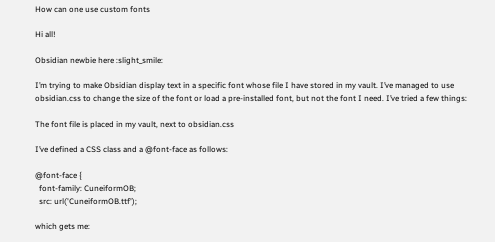How can one use custom fonts

Hi all!

Obsidian newbie here :slight_smile:

I’m trying to make Obsidian display text in a specific font whose file I have stored in my vault. I’ve managed to use obsidian.css to change the size of the font or load a pre-installed font, but not the font I need. I’ve tried a few things:

The font file is placed in my vault, next to obsidian.css

I’ve defined a CSS class and a @font-face as follows:

@font-face {
  font-family: CuneiformOB;
  src: url('CuneiformOB.ttf');

which gets me: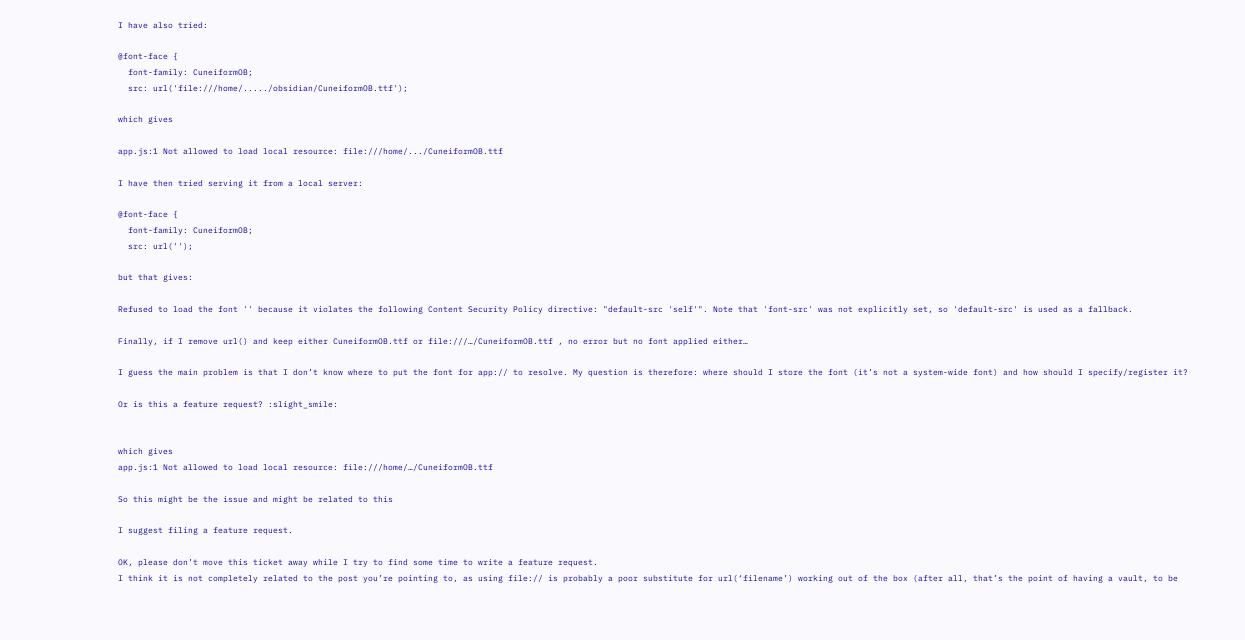I have also tried:

@font-face {
  font-family: CuneiformOB;
  src: url('file:///home/...../obsidian/CuneiformOB.ttf');

which gives

app.js:1 Not allowed to load local resource: file:///home/.../CuneiformOB.ttf

I have then tried serving it from a local server:

@font-face {
  font-family: CuneiformOB;
  src: url('');

but that gives:

Refused to load the font '' because it violates the following Content Security Policy directive: "default-src 'self'". Note that 'font-src' was not explicitly set, so 'default-src' is used as a fallback.

Finally, if I remove url() and keep either CuneiformOB.ttf or file:///…/CuneiformOB.ttf , no error but no font applied either…

I guess the main problem is that I don’t know where to put the font for app:// to resolve. My question is therefore: where should I store the font (it’s not a system-wide font) and how should I specify/register it?

Or is this a feature request? :slight_smile:


which gives
app.js:1 Not allowed to load local resource: file:///home/…/CuneiformOB.ttf

So this might be the issue and might be related to this

I suggest filing a feature request.

OK, please don’t move this ticket away while I try to find some time to write a feature request.
I think it is not completely related to the post you’re pointing to, as using file:// is probably a poor substitute for url(‘filename’) working out of the box (after all, that’s the point of having a vault, to be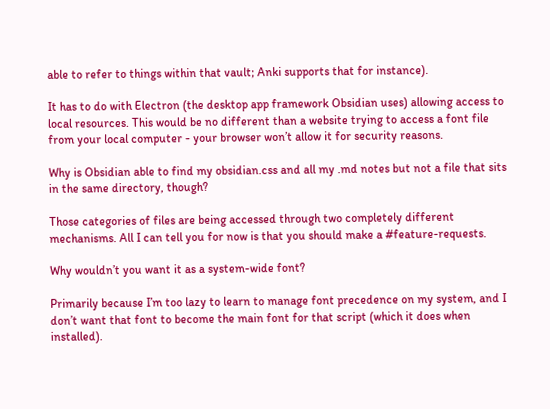able to refer to things within that vault; Anki supports that for instance).

It has to do with Electron (the desktop app framework Obsidian uses) allowing access to local resources. This would be no different than a website trying to access a font file from your local computer - your browser won’t allow it for security reasons.

Why is Obsidian able to find my obsidian.css and all my .md notes but not a file that sits in the same directory, though?

Those categories of files are being accessed through two completely different mechanisms. All I can tell you for now is that you should make a #feature-requests.

Why wouldn’t you want it as a system-wide font?

Primarily because I’m too lazy to learn to manage font precedence on my system, and I don’t want that font to become the main font for that script (which it does when installed).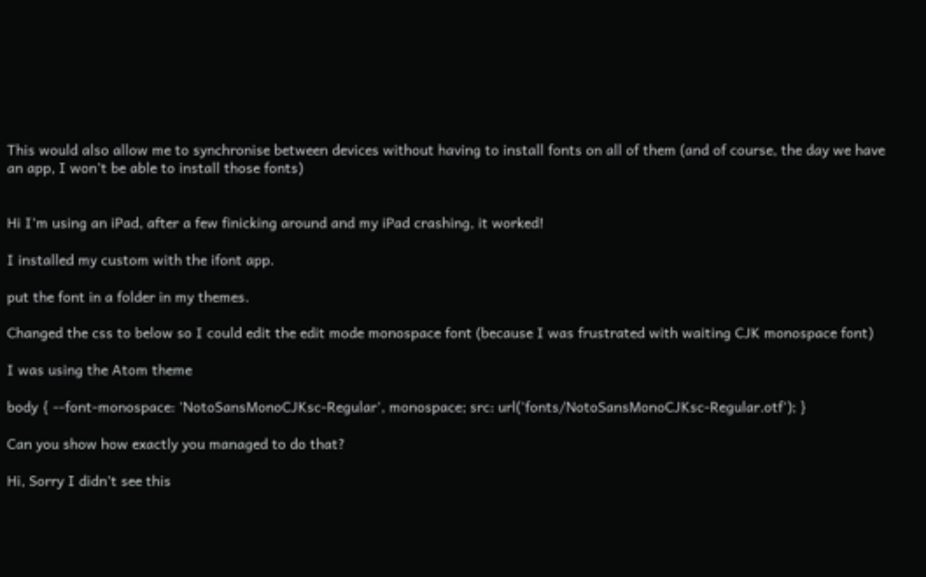This would also allow me to synchronise between devices without having to install fonts on all of them (and of course, the day we have an app, I won’t be able to install those fonts)


Hi I’m using an iPad, after a few finicking around and my iPad crashing, it worked!

I installed my custom with the ifont app.

put the font in a folder in my themes.

Changed the css to below so I could edit the edit mode monospace font (because I was frustrated with waiting CJK monospace font)

I was using the Atom theme

body { --font-monospace: 'NotoSansMonoCJKsc-Regular', monospace; src: url('fonts/NotoSansMonoCJKsc-Regular.otf'); }

Can you show how exactly you managed to do that?

Hi, Sorry I didn’t see this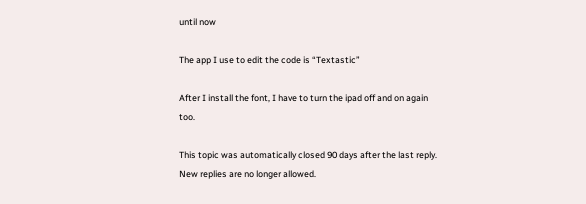until now

The app I use to edit the code is “Textastic”

After I install the font, I have to turn the ipad off and on again too.

This topic was automatically closed 90 days after the last reply. New replies are no longer allowed.